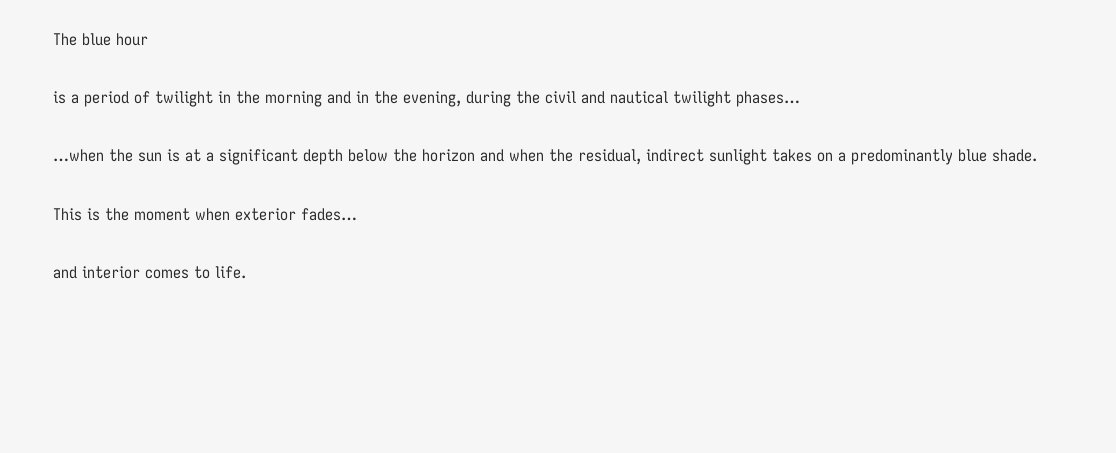The blue hour

is a period of twilight in the morning and in the evening, during the civil and nautical twilight phases…

…when the sun is at a significant depth below the horizon and when the residual, indirect sunlight takes on a predominantly blue shade.

This is the moment when exterior fades…

and interior comes to life.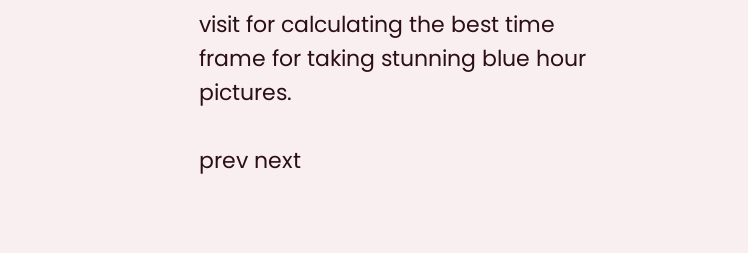visit for calculating the best time frame for taking stunning blue hour pictures.

prev next